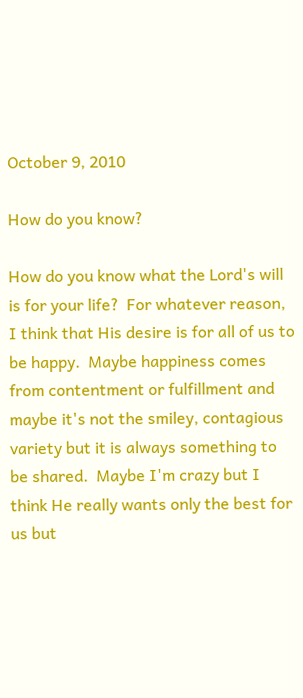October 9, 2010

How do you know?

How do you know what the Lord's will is for your life?  For whatever reason, I think that His desire is for all of us to be happy.  Maybe happiness comes from contentment or fulfillment and maybe it's not the smiley, contagious variety but it is always something to be shared.  Maybe I'm crazy but I think He really wants only the best for us but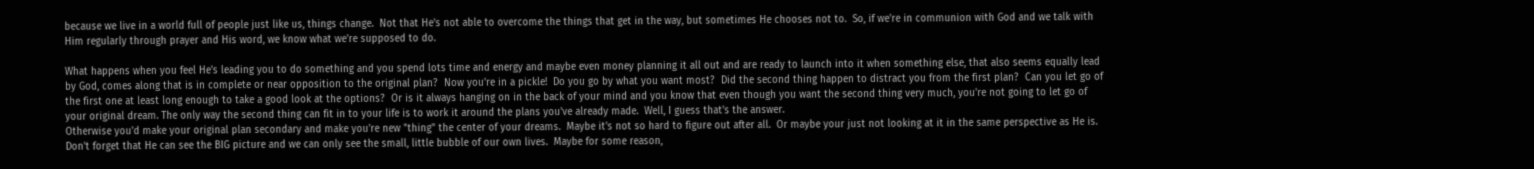because we live in a world full of people just like us, things change.  Not that He's not able to overcome the things that get in the way, but sometimes He chooses not to.  So, if we're in communion with God and we talk with Him regularly through prayer and His word, we know what we're supposed to do.

What happens when you feel He's leading you to do something and you spend lots time and energy and maybe even money planning it all out and are ready to launch into it when something else, that also seems equally lead by God, comes along that is in complete or near opposition to the original plan?  Now you're in a pickle!  Do you go by what you want most?  Did the second thing happen to distract you from the first plan?  Can you let go of the first one at least long enough to take a good look at the options?  Or is it always hanging on in the back of your mind and you know that even though you want the second thing very much, you're not going to let go of your original dream. The only way the second thing can fit in to your life is to work it around the plans you've already made.  Well, I guess that's the answer.
Otherwise you'd make your original plan secondary and make you're new "thing" the center of your dreams.  Maybe it's not so hard to figure out after all.  Or maybe your just not looking at it in the same perspective as He is.  Don't forget that He can see the BIG picture and we can only see the small, little bubble of our own lives.  Maybe for some reason,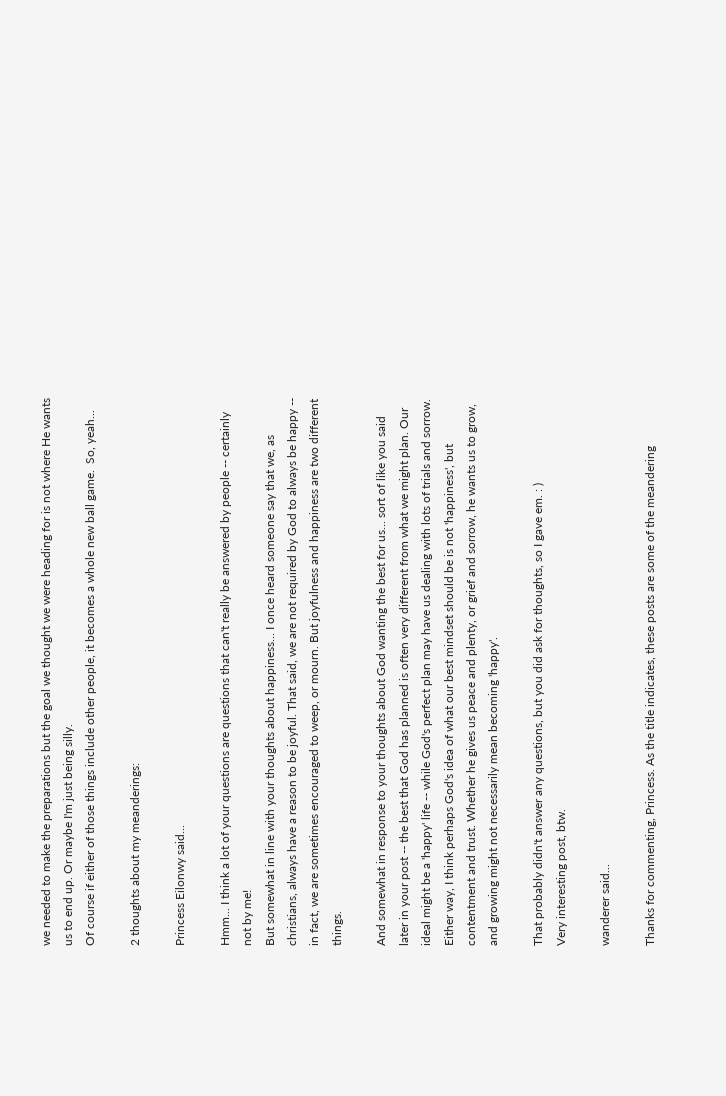we needed to make the preparations but the goal we thought we were heading for is not where He wants us to end up. Or maybe I'm just being silly.
Of course if either of those things include other people, it becomes a whole new ball game.  So, yeah...

2 thoughts about my meanderings:

Princess Eilonwy said...

Hmm... I think a lot of your questions are questions that can't really be answered by people -- certainly not by me!
But somewhat in line with your thoughts about happiness... I once heard someone say that we, as christians, always have a reason to be joyful. That said, we are not required by God to always be happy -- in fact, we are sometimes encouraged to weep, or mourn. But joyfulness and happiness are two different things.

And somewhat in response to your thoughts about God wanting the best for us... sort of like you said later in your post -- the best that God has planned is often very different from what we might plan. Our ideal might be a 'happy' life -- while God's perfect plan may have us dealing with lots of trials and sorrow. Either way, I think perhaps God's idea of what our best mindset should be is not 'happiness', but contentment and trust. Whether he gives us peace and plenty, or grief and sorrow, he wants us to grow, and growing might not necessarily mean becoming 'happy'.

That probably didn't answer any questions, but you did ask for thoughts, so I gave em. : )
Very interesting post, btw.

wanderer said...

Thanks for commenting, Princess. As the title indicates, these posts are some of the meandering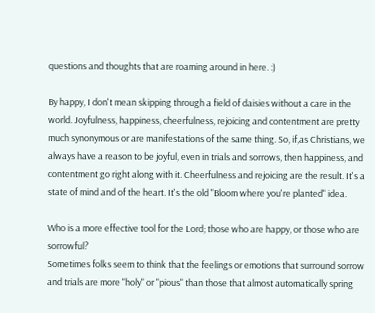questions and thoughts that are roaming around in here. :)

By happy, I don't mean skipping through a field of daisies without a care in the world. Joyfulness, happiness, cheerfulness, rejoicing and contentment are pretty much synonymous or are manifestations of the same thing. So, if,as Christians, we always have a reason to be joyful, even in trials and sorrows, then happiness, and contentment go right along with it. Cheerfulness and rejoicing are the result. It's a state of mind and of the heart. It's the old "Bloom where you're planted" idea.

Who is a more effective tool for the Lord; those who are happy, or those who are sorrowful?
Sometimes folks seem to think that the feelings or emotions that surround sorrow and trials are more "holy" or "pious" than those that almost automatically spring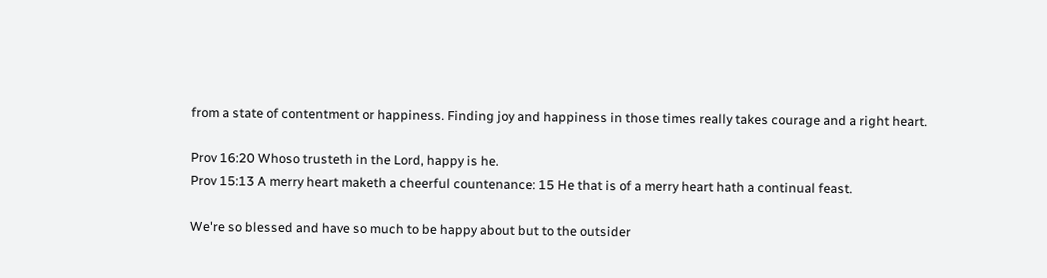from a state of contentment or happiness. Finding joy and happiness in those times really takes courage and a right heart.

Prov 16:20 Whoso trusteth in the Lord, happy is he.
Prov 15:13 A merry heart maketh a cheerful countenance: 15 He that is of a merry heart hath a continual feast.

We're so blessed and have so much to be happy about but to the outsider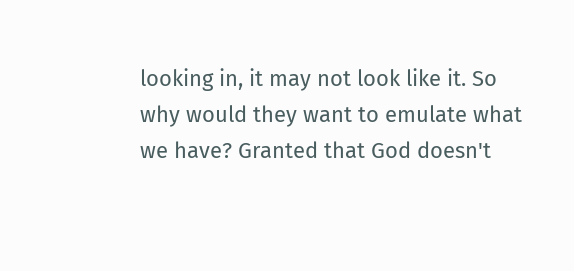looking in, it may not look like it. So why would they want to emulate what we have? Granted that God doesn't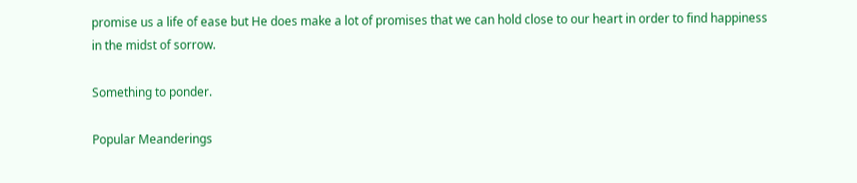promise us a life of ease but He does make a lot of promises that we can hold close to our heart in order to find happiness in the midst of sorrow.

Something to ponder.

Popular Meanderings